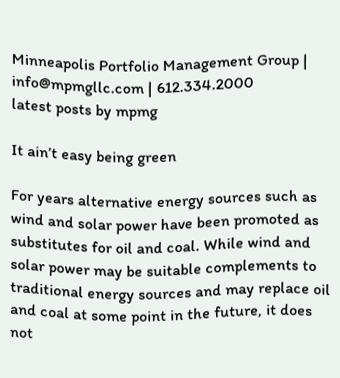Minneapolis Portfolio Management Group | info@mpmgllc.com | 612.334.2000
latest posts by mpmg

It ain’t easy being green

For years alternative energy sources such as wind and solar power have been promoted as substitutes for oil and coal. While wind and solar power may be suitable complements to traditional energy sources and may replace oil and coal at some point in the future, it does not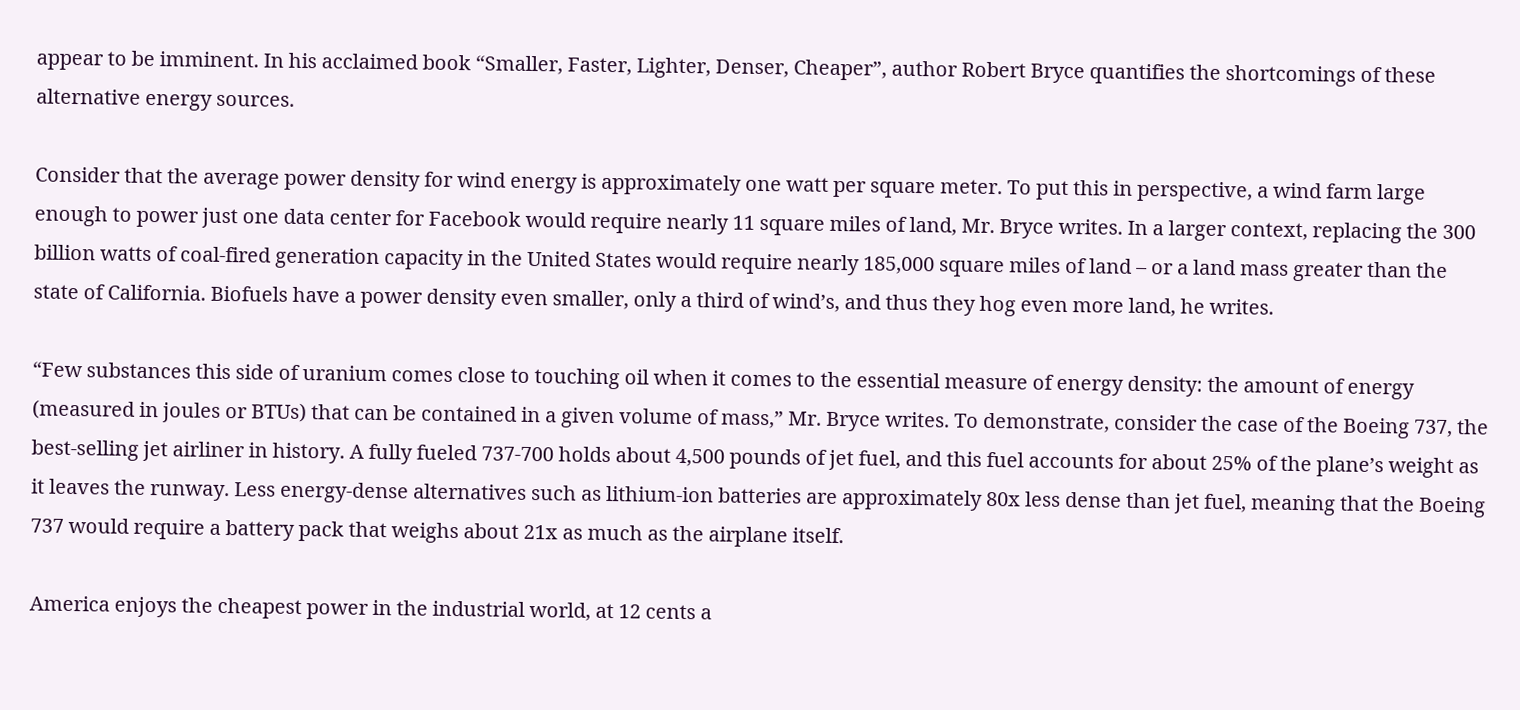appear to be imminent. In his acclaimed book “Smaller, Faster, Lighter, Denser, Cheaper”, author Robert Bryce quantifies the shortcomings of these alternative energy sources.

Consider that the average power density for wind energy is approximately one watt per square meter. To put this in perspective, a wind farm large enough to power just one data center for Facebook would require nearly 11 square miles of land, Mr. Bryce writes. In a larger context, replacing the 300 billion watts of coal-fired generation capacity in the United States would require nearly 185,000 square miles of land – or a land mass greater than the state of California. Biofuels have a power density even smaller, only a third of wind’s, and thus they hog even more land, he writes.

“Few substances this side of uranium comes close to touching oil when it comes to the essential measure of energy density: the amount of energy (measured in joules or BTUs) that can be contained in a given volume of mass,” Mr. Bryce writes. To demonstrate, consider the case of the Boeing 737, the best-selling jet airliner in history. A fully fueled 737-700 holds about 4,500 pounds of jet fuel, and this fuel accounts for about 25% of the plane’s weight as it leaves the runway. Less energy-dense alternatives such as lithium-ion batteries are approximately 80x less dense than jet fuel, meaning that the Boeing 737 would require a battery pack that weighs about 21x as much as the airplane itself.

America enjoys the cheapest power in the industrial world, at 12 cents a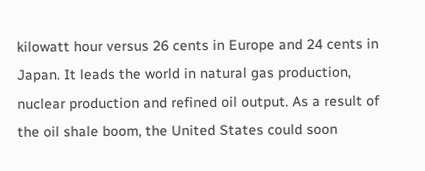kilowatt hour versus 26 cents in Europe and 24 cents in Japan. It leads the world in natural gas production, nuclear production and refined oil output. As a result of the oil shale boom, the United States could soon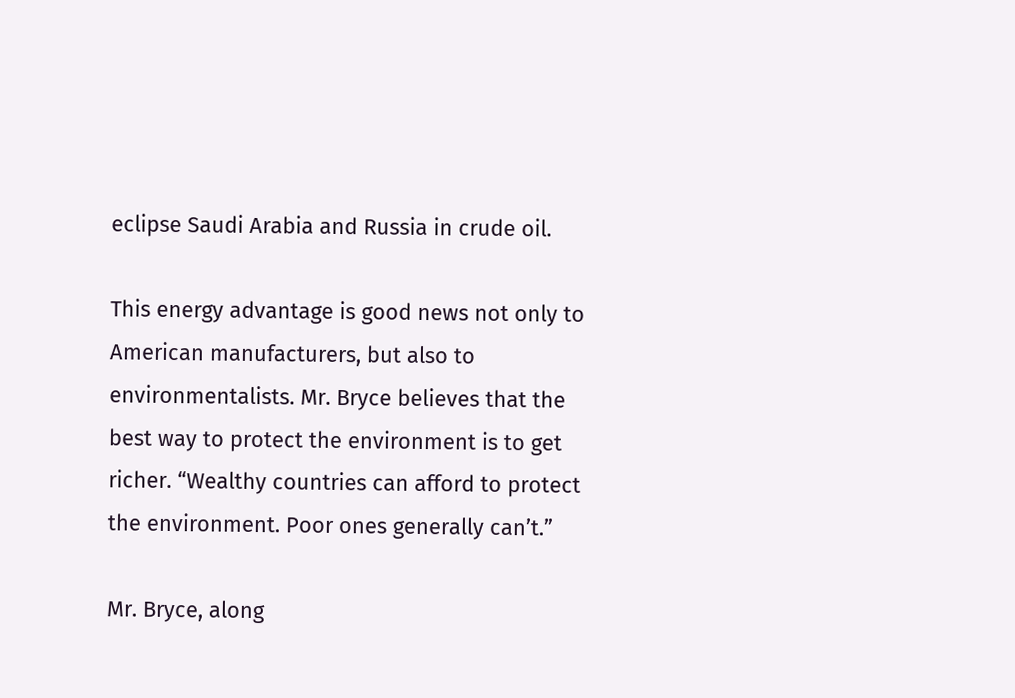eclipse Saudi Arabia and Russia in crude oil.

This energy advantage is good news not only to American manufacturers, but also to environmentalists. Mr. Bryce believes that the best way to protect the environment is to get richer. “Wealthy countries can afford to protect the environment. Poor ones generally can’t.”

Mr. Bryce, along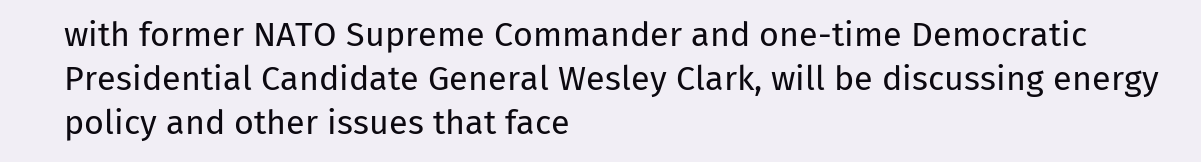with former NATO Supreme Commander and one-time Democratic Presidential Candidate General Wesley Clark, will be discussing energy policy and other issues that face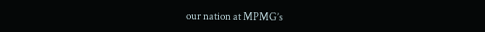our nation at MPMG’s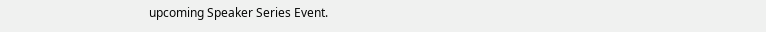upcoming Speaker Series Event.